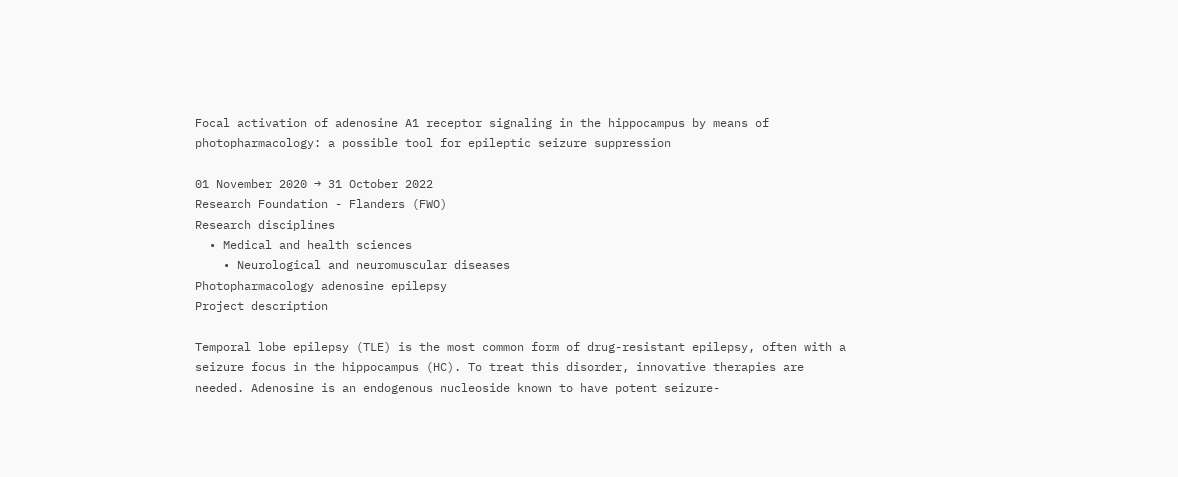Focal activation of adenosine A1 receptor signaling in the hippocampus by means of photopharmacology: a possible tool for epileptic seizure suppression

01 November 2020 → 31 October 2022
Research Foundation - Flanders (FWO)
Research disciplines
  • Medical and health sciences
    • Neurological and neuromuscular diseases
Photopharmacology adenosine epilepsy
Project description

Temporal lobe epilepsy (TLE) is the most common form of drug-resistant epilepsy, often with a seizure focus in the hippocampus (HC). To treat this disorder, innovative therapies are needed. Adenosine is an endogenous nucleoside known to have potent seizure-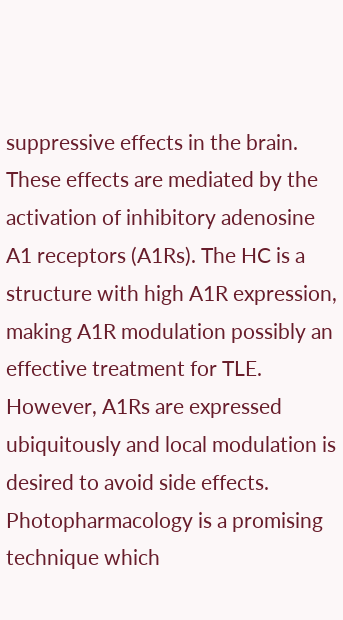suppressive effects in the brain. These effects are mediated by the activation of inhibitory adenosine A1 receptors (A1Rs). The HC is a structure with high A1R expression, making A1R modulation possibly an effective treatment for TLE. However, A1Rs are expressed ubiquitously and local modulation is desired to avoid side effects. Photopharmacology is a promising technique which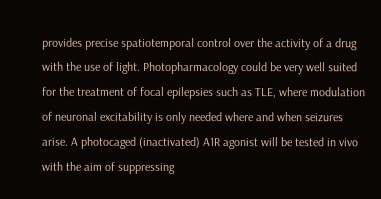provides precise spatiotemporal control over the activity of a drug with the use of light. Photopharmacology could be very well suited for the treatment of focal epilepsies such as TLE, where modulation of neuronal excitability is only needed where and when seizures arise. A photocaged (inactivated) A1R agonist will be tested in vivo with the aim of suppressing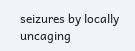seizures by locally uncaging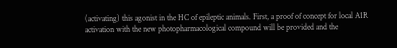(activating) this agonist in the HC of epileptic animals. First, a proof of concept for local A1R activation with the new photopharmacological compound will be provided and the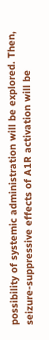possibility of systemic administration will be explored. Then, seizure-suppressive effects of A1R activation will be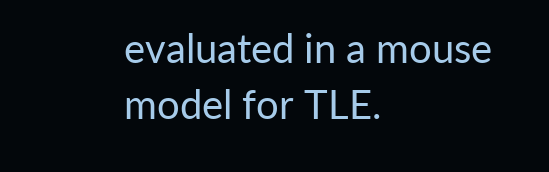evaluated in a mouse model for TLE.